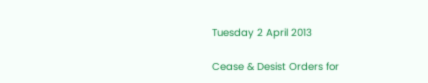Tuesday 2 April 2013

Cease & Desist Orders for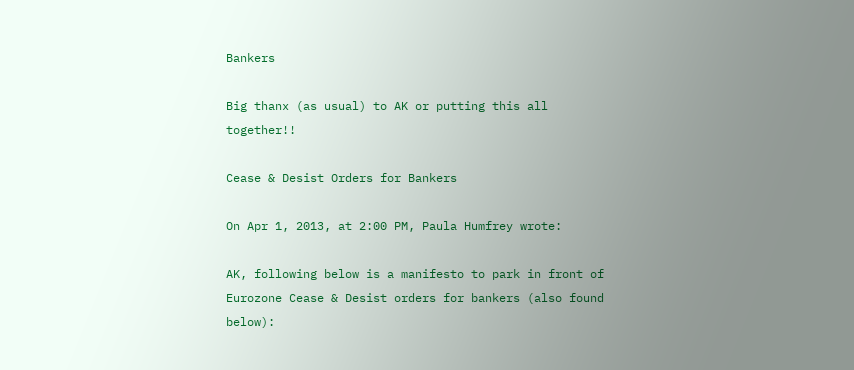Bankers

Big thanx (as usual) to AK or putting this all together!!

Cease & Desist Orders for Bankers

On Apr 1, 2013, at 2:00 PM, Paula Humfrey wrote:

AK, following below is a manifesto to park in front of Eurozone Cease & Desist orders for bankers (also found below):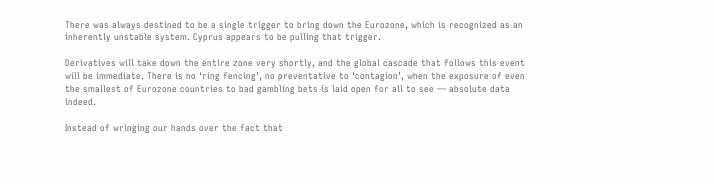There was always destined to be a single trigger to bring down the Eurozone, which is recognized as an inherently unstable system. Cyprus appears to be pulling that trigger.

Derivatives will take down the entire zone very shortly, and the global cascade that follows this event will be immediate. There is no ‘ring fencing’, no preventative to ‘contagion’, when the exposure of even the smallest of Eurozone countries to bad gambling bets is laid open for all to see — absolute data indeed.

Instead of wringing our hands over the fact that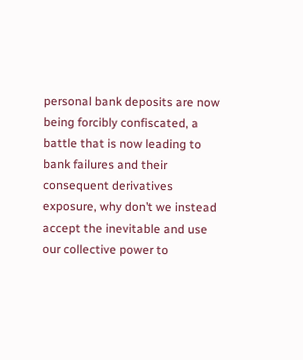personal bank deposits are now being forcibly confiscated, a battle that is now leading to bank failures and their consequent derivatives exposure, why don’t we instead accept the inevitable and use our collective power to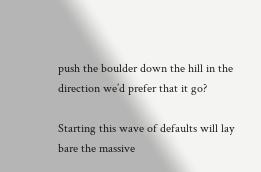push the boulder down the hill in the direction we’d prefer that it go?

Starting this wave of defaults will lay bare the massive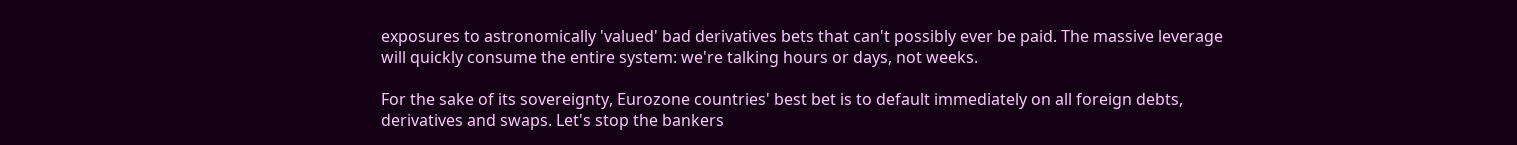exposures to astronomically 'valued' bad derivatives bets that can't possibly ever be paid. The massive leverage will quickly consume the entire system: we're talking hours or days, not weeks.

For the sake of its sovereignty, Eurozone countries' best bet is to default immediately on all foreign debts, derivatives and swaps. Let's stop the bankers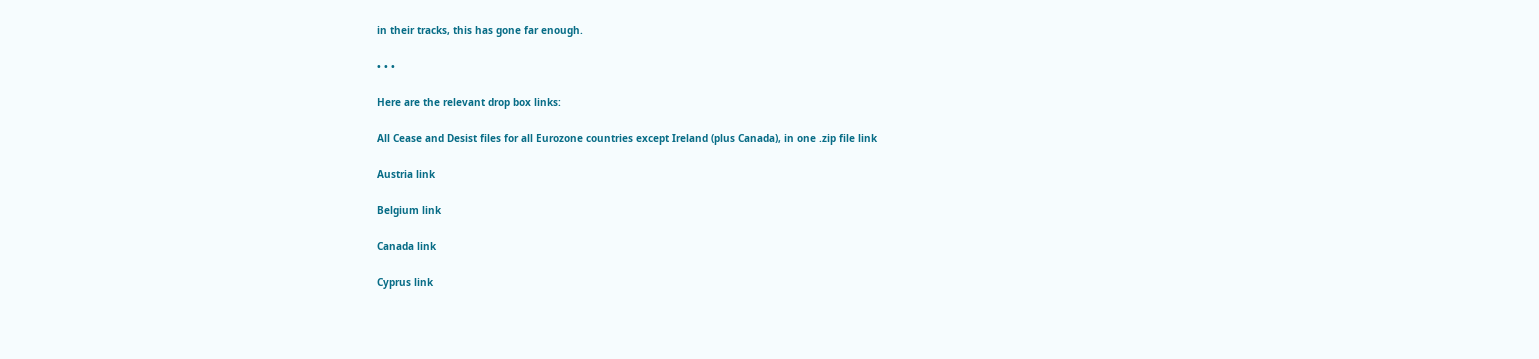in their tracks, this has gone far enough.

• • •

Here are the relevant drop box links:

All Cease and Desist files for all Eurozone countries except Ireland (plus Canada), in one .zip file link

Austria link

Belgium link

Canada link

Cyprus link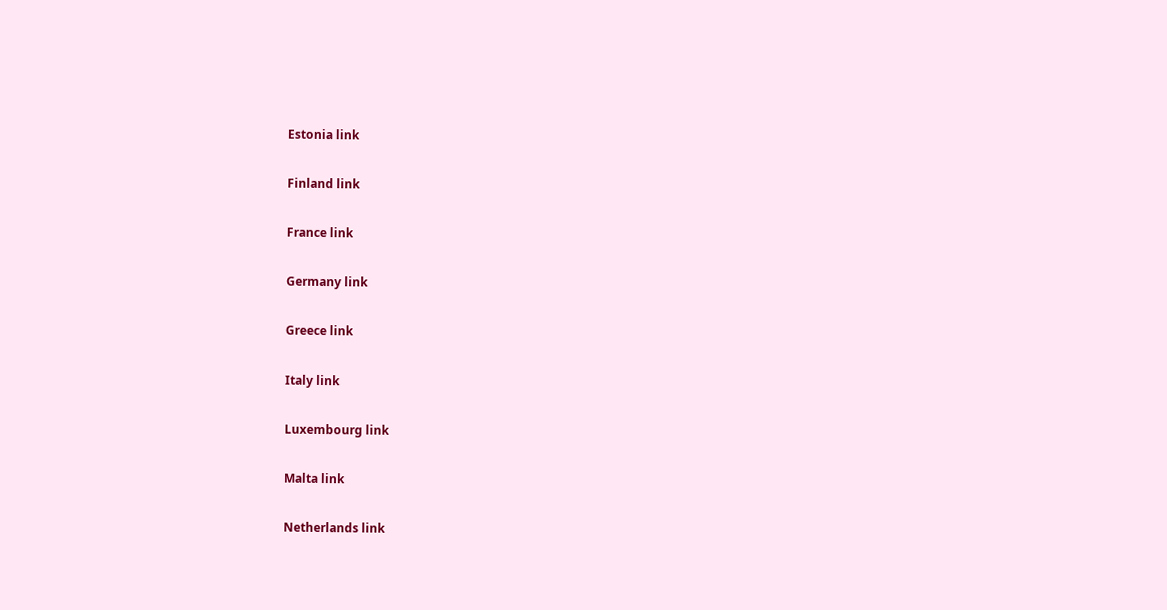Estonia link

Finland link

France link

Germany link

Greece link

Italy link

Luxembourg link

Malta link

Netherlands link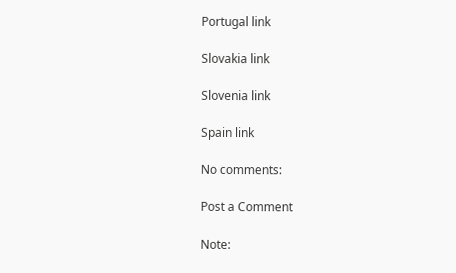Portugal link

Slovakia link

Slovenia link

Spain link

No comments:

Post a Comment

Note: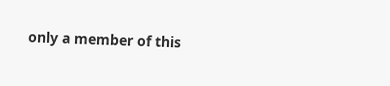only a member of this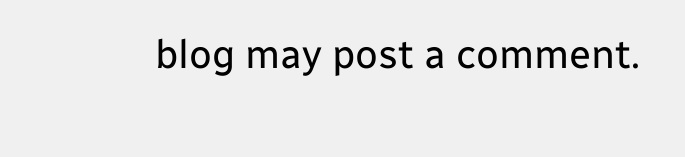blog may post a comment.